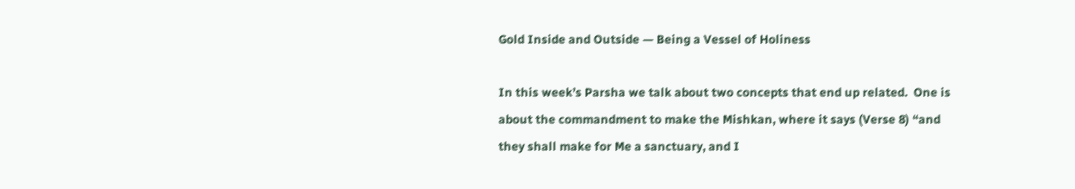Gold Inside and Outside — Being a Vessel of Holiness

In this week’s Parsha we talk about two concepts that end up related.  One is about the commandment to make the Mishkan, where it says (Verse 8) “and they shall make for Me a sanctuary, and I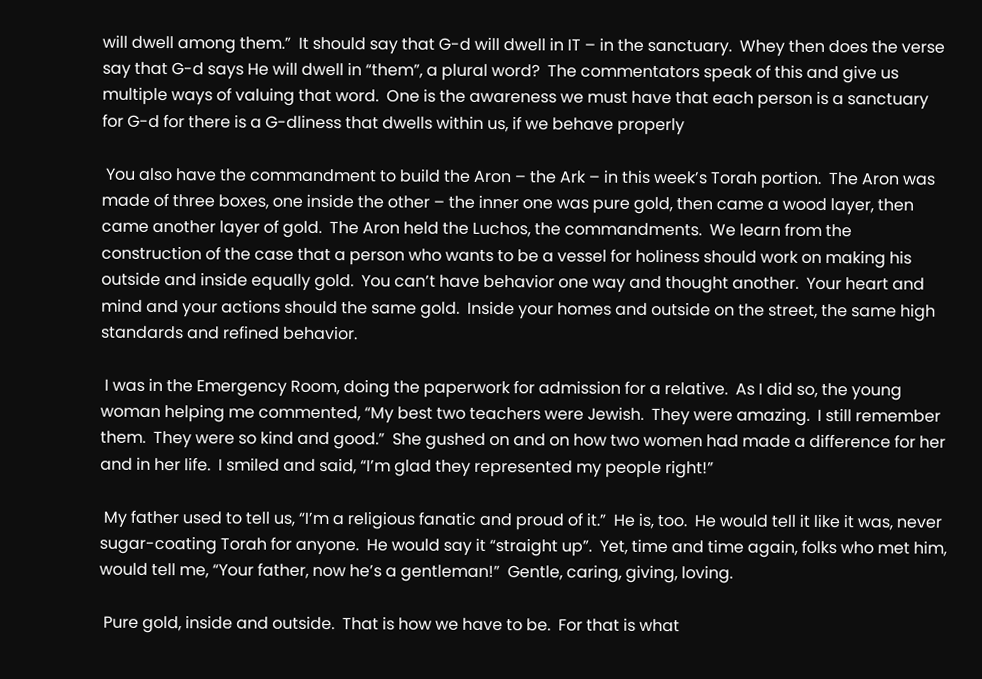will dwell among them.”  It should say that G-d will dwell in IT – in the sanctuary.  Whey then does the verse say that G-d says He will dwell in “them”, a plural word?  The commentators speak of this and give us multiple ways of valuing that word.  One is the awareness we must have that each person is a sanctuary for G-d for there is a G-dliness that dwells within us, if we behave properly

 You also have the commandment to build the Aron – the Ark – in this week’s Torah portion.  The Aron was made of three boxes, one inside the other – the inner one was pure gold, then came a wood layer, then came another layer of gold.  The Aron held the Luchos, the commandments.  We learn from the construction of the case that a person who wants to be a vessel for holiness should work on making his outside and inside equally gold.  You can’t have behavior one way and thought another.  Your heart and mind and your actions should the same gold.  Inside your homes and outside on the street, the same high standards and refined behavior.

 I was in the Emergency Room, doing the paperwork for admission for a relative.  As I did so, the young woman helping me commented, “My best two teachers were Jewish.  They were amazing.  I still remember them.  They were so kind and good.”  She gushed on and on how two women had made a difference for her and in her life.  I smiled and said, “I’m glad they represented my people right!”

 My father used to tell us, “I’m a religious fanatic and proud of it.”  He is, too.  He would tell it like it was, never sugar-coating Torah for anyone.  He would say it “straight up”.  Yet, time and time again, folks who met him, would tell me, “Your father, now he’s a gentleman!”  Gentle, caring, giving, loving.

 Pure gold, inside and outside.  That is how we have to be.  For that is what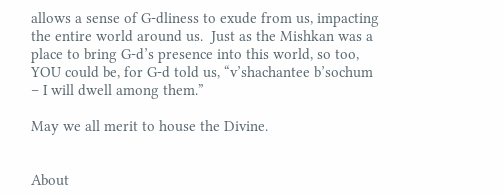allows a sense of G-dliness to exude from us, impacting the entire world around us.  Just as the Mishkan was a place to bring G-d’s presence into this world, so too, YOU could be, for G-d told us, “v’shachantee b’sochum – I will dwell among them.”

May we all merit to house the Divine.


About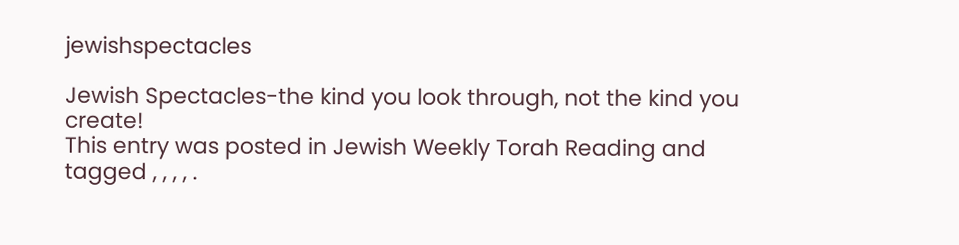jewishspectacles

Jewish Spectacles-the kind you look through, not the kind you create!
This entry was posted in Jewish Weekly Torah Reading and tagged , , , , .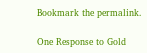Bookmark the permalink.

One Response to Gold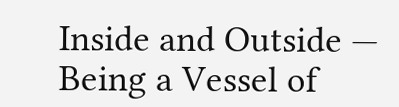Inside and Outside — Being a Vessel of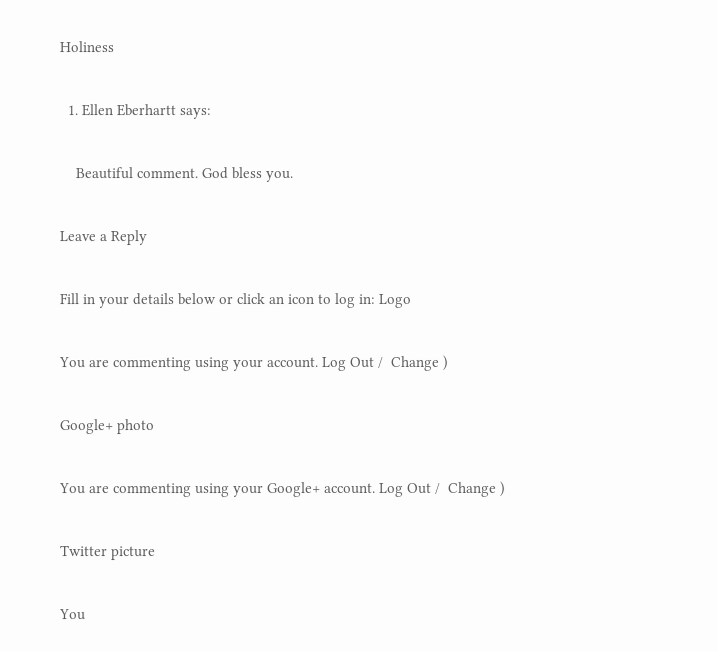Holiness

  1. Ellen Eberhartt says:

    Beautiful comment. God bless you.

Leave a Reply

Fill in your details below or click an icon to log in: Logo

You are commenting using your account. Log Out /  Change )

Google+ photo

You are commenting using your Google+ account. Log Out /  Change )

Twitter picture

You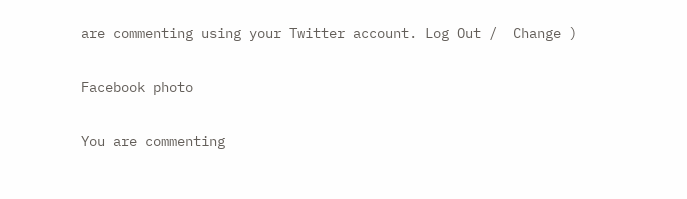are commenting using your Twitter account. Log Out /  Change )

Facebook photo

You are commenting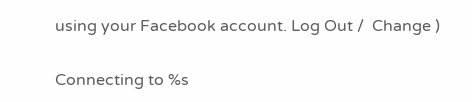using your Facebook account. Log Out /  Change )


Connecting to %s